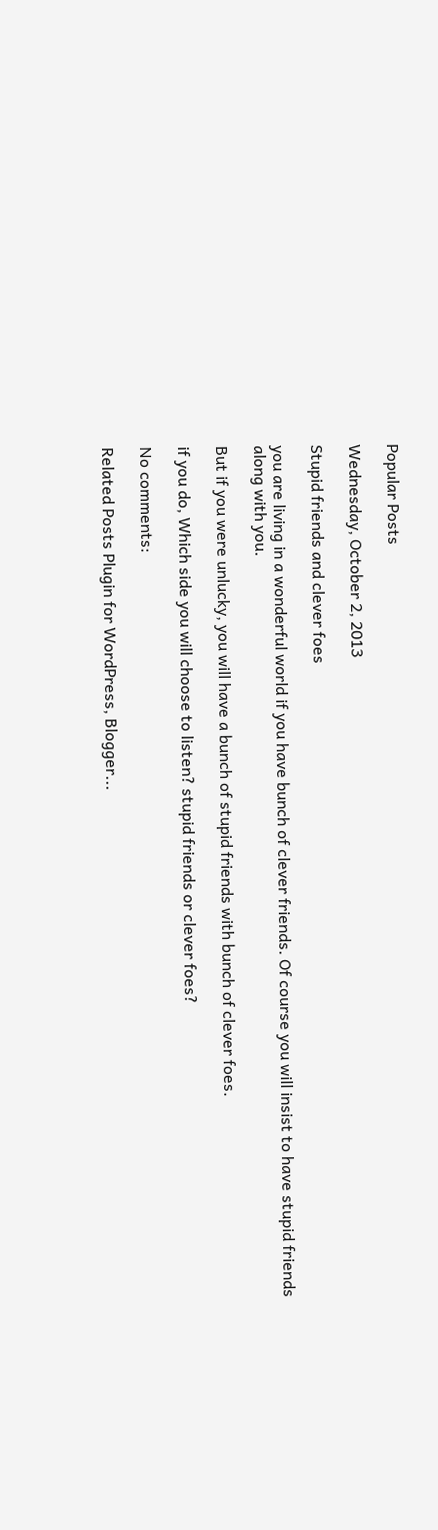Popular Posts

Wednesday, October 2, 2013

Stupid friends and clever foes

you are living in a wonderful world if you have bunch of clever friends. Of course you will insist to have stupid friends along with you.

But if you were unlucky, you will have a bunch of stupid friends with bunch of clever foes.

if you do, Which side you will choose to listen? stupid friends or clever foes?

No comments:

Related Posts Plugin for WordPress, Blogger...